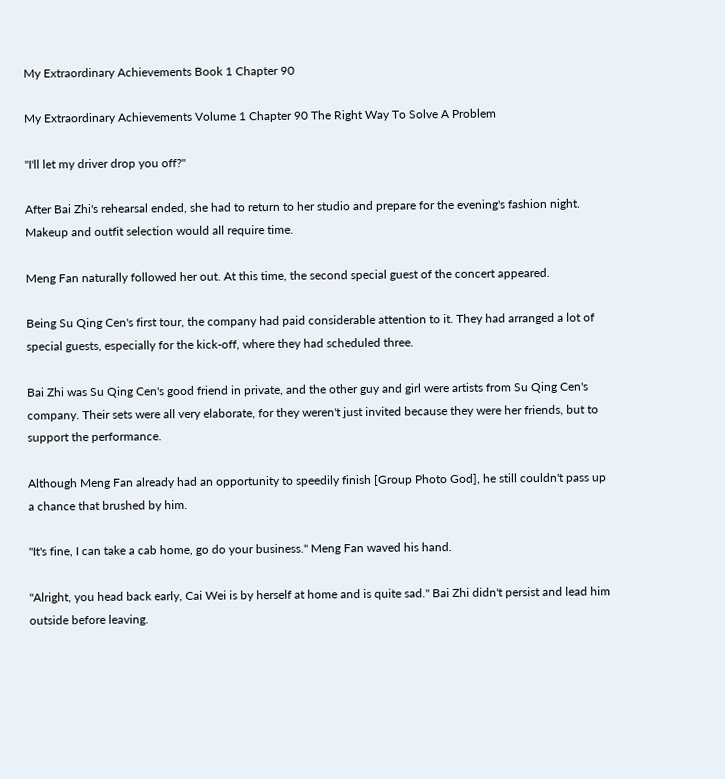My Extraordinary Achievements Book 1 Chapter 90

My Extraordinary Achievements Volume 1 Chapter 90 The Right Way To Solve A Problem

"I'll let my driver drop you off?"

After Bai Zhi's rehearsal ended, she had to return to her studio and prepare for the evening's fashion night. Makeup and outfit selection would all require time.

Meng Fan naturally followed her out. At this time, the second special guest of the concert appeared.

Being Su Qing Cen's first tour, the company had paid considerable attention to it. They had arranged a lot of special guests, especially for the kick-off, where they had scheduled three.

Bai Zhi was Su Qing Cen's good friend in private, and the other guy and girl were artists from Su Qing Cen's company. Their sets were all very elaborate, for they weren't just invited because they were her friends, but to support the performance.

Although Meng Fan already had an opportunity to speedily finish [Group Photo God], he still couldn't pass up a chance that brushed by him.

"It's fine, I can take a cab home, go do your business." Meng Fan waved his hand.

"Alright, you head back early, Cai Wei is by herself at home and is quite sad." Bai Zhi didn't persist and lead him outside before leaving.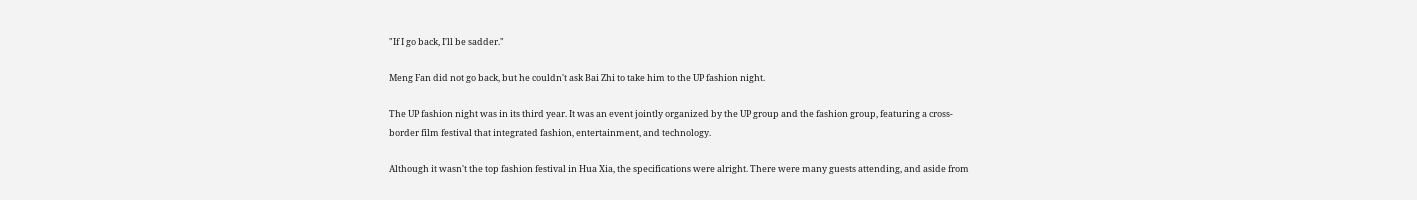"If I go back, I'll be sadder."

Meng Fan did not go back, but he couldn't ask Bai Zhi to take him to the UP fashion night.

The UP fashion night was in its third year. It was an event jointly organized by the UP group and the fashion group, featuring a cross-border film festival that integrated fashion, entertainment, and technology.

Although it wasn't the top fashion festival in Hua Xia, the specifications were alright. There were many guests attending, and aside from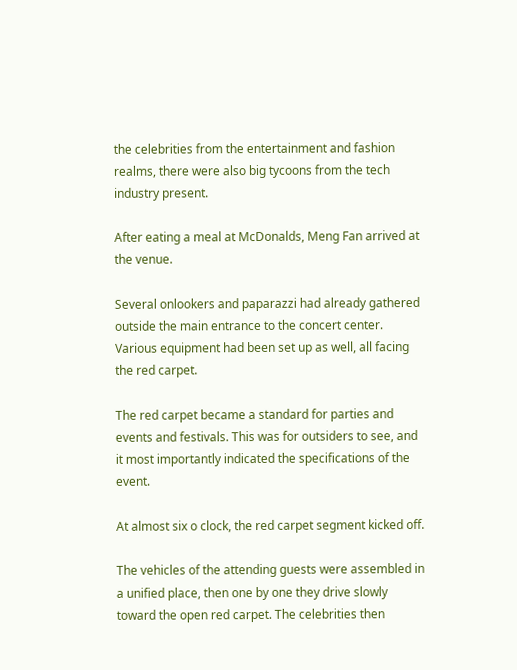the celebrities from the entertainment and fashion realms, there were also big tycoons from the tech industry present.

After eating a meal at McDonalds, Meng Fan arrived at the venue.

Several onlookers and paparazzi had already gathered outside the main entrance to the concert center. Various equipment had been set up as well, all facing the red carpet.

The red carpet became a standard for parties and events and festivals. This was for outsiders to see, and it most importantly indicated the specifications of the event.

At almost six o clock, the red carpet segment kicked off.

The vehicles of the attending guests were assembled in a unified place, then one by one they drive slowly toward the open red carpet. The celebrities then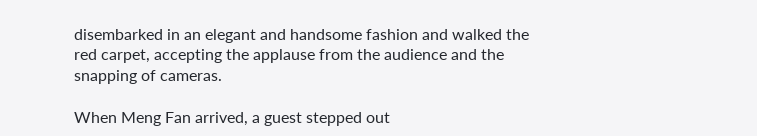disembarked in an elegant and handsome fashion and walked the red carpet, accepting the applause from the audience and the snapping of cameras.

When Meng Fan arrived, a guest stepped out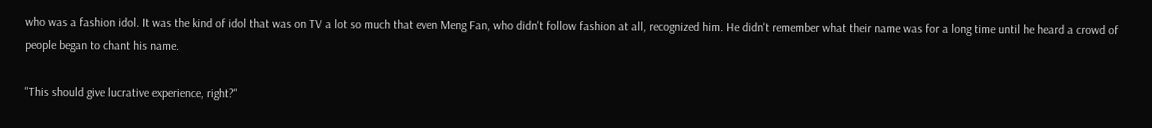who was a fashion idol. It was the kind of idol that was on TV a lot so much that even Meng Fan, who didn't follow fashion at all, recognized him. He didn't remember what their name was for a long time until he heard a crowd of people began to chant his name.

"This should give lucrative experience, right?"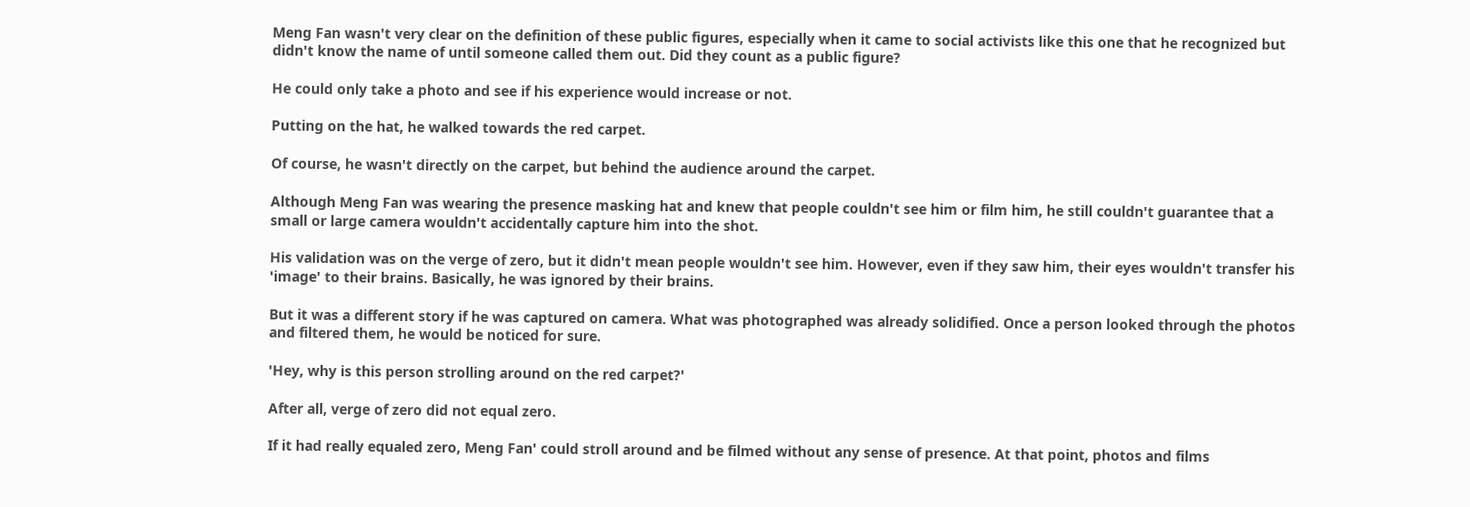Meng Fan wasn't very clear on the definition of these public figures, especially when it came to social activists like this one that he recognized but didn't know the name of until someone called them out. Did they count as a public figure?

He could only take a photo and see if his experience would increase or not.

Putting on the hat, he walked towards the red carpet.

Of course, he wasn't directly on the carpet, but behind the audience around the carpet.

Although Meng Fan was wearing the presence masking hat and knew that people couldn't see him or film him, he still couldn't guarantee that a small or large camera wouldn't accidentally capture him into the shot.

His validation was on the verge of zero, but it didn't mean people wouldn't see him. However, even if they saw him, their eyes wouldn't transfer his 'image' to their brains. Basically, he was ignored by their brains.

But it was a different story if he was captured on camera. What was photographed was already solidified. Once a person looked through the photos and filtered them, he would be noticed for sure.

'Hey, why is this person strolling around on the red carpet?'

After all, verge of zero did not equal zero.

If it had really equaled zero, Meng Fan' could stroll around and be filmed without any sense of presence. At that point, photos and films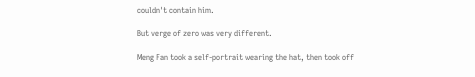couldn't contain him.

But verge of zero was very different.

Meng Fan took a self-portrait wearing the hat, then took off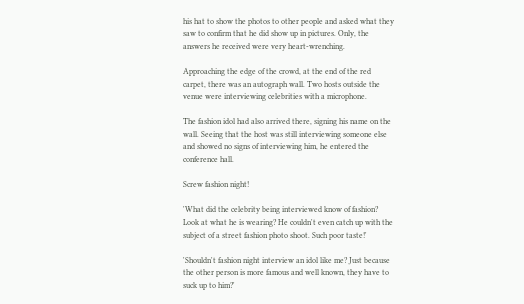his hat to show the photos to other people and asked what they saw to confirm that he did show up in pictures. Only, the answers he received were very heart-wrenching.

Approaching the edge of the crowd, at the end of the red carpet, there was an autograph wall. Two hosts outside the venue were interviewing celebrities with a microphone.

The fashion idol had also arrived there, signing his name on the wall. Seeing that the host was still interviewing someone else and showed no signs of interviewing him, he entered the conference hall.

Screw fashion night!

'What did the celebrity being interviewed know of fashion? Look at what he is wearing? He couldn't even catch up with the subject of a street fashion photo shoot. Such poor taste!'

'Shouldn't fashion night interview an idol like me? Just because the other person is more famous and well known, they have to suck up to him?'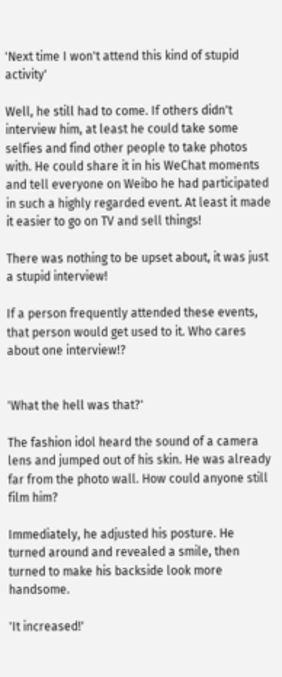'Next time I won't attend this kind of stupid activity'

Well, he still had to come. If others didn't interview him, at least he could take some selfies and find other people to take photos with. He could share it in his WeChat moments and tell everyone on Weibo he had participated in such a highly regarded event. At least it made it easier to go on TV and sell things!

There was nothing to be upset about, it was just a stupid interview!

If a person frequently attended these events, that person would get used to it. Who cares about one interview!?


'What the hell was that?'

The fashion idol heard the sound of a camera lens and jumped out of his skin. He was already far from the photo wall. How could anyone still film him?

Immediately, he adjusted his posture. He turned around and revealed a smile, then turned to make his backside look more handsome.

'It increased!'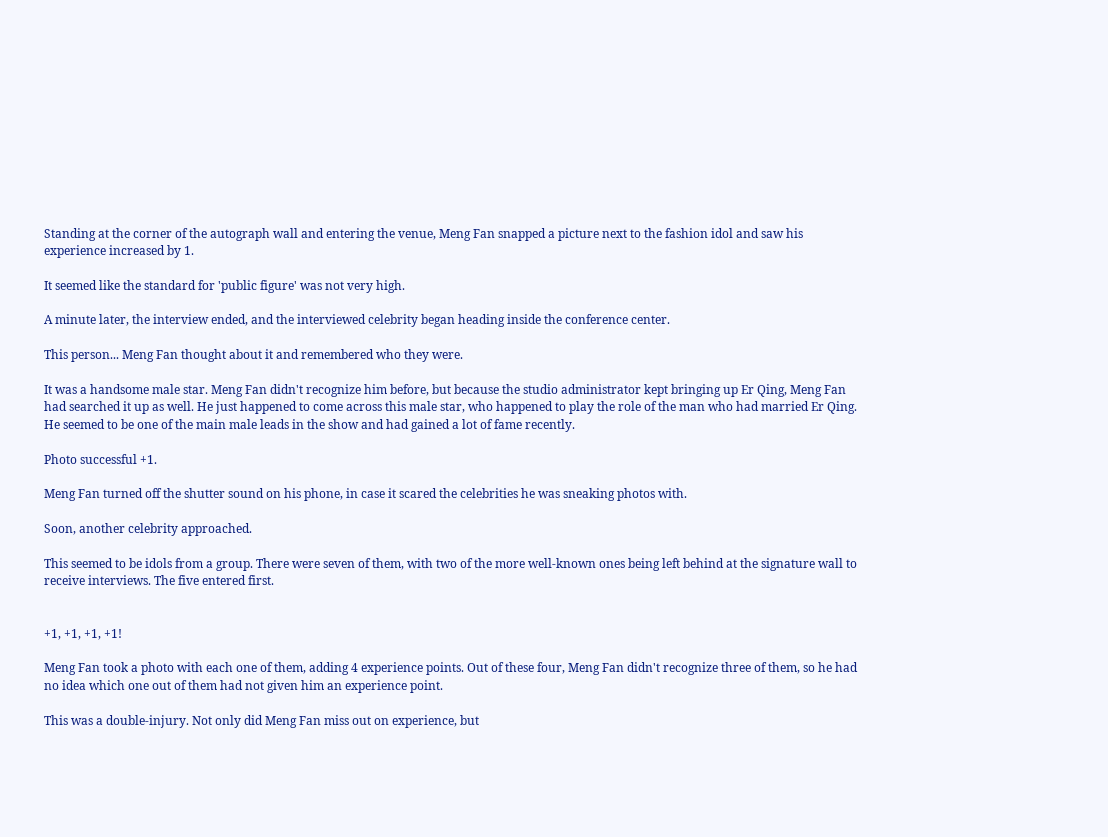Standing at the corner of the autograph wall and entering the venue, Meng Fan snapped a picture next to the fashion idol and saw his experience increased by 1.

It seemed like the standard for 'public figure' was not very high.

A minute later, the interview ended, and the interviewed celebrity began heading inside the conference center.

This person... Meng Fan thought about it and remembered who they were.

It was a handsome male star. Meng Fan didn't recognize him before, but because the studio administrator kept bringing up Er Qing, Meng Fan had searched it up as well. He just happened to come across this male star, who happened to play the role of the man who had married Er Qing. He seemed to be one of the main male leads in the show and had gained a lot of fame recently.

Photo successful +1.

Meng Fan turned off the shutter sound on his phone, in case it scared the celebrities he was sneaking photos with.

Soon, another celebrity approached.

This seemed to be idols from a group. There were seven of them, with two of the more well-known ones being left behind at the signature wall to receive interviews. The five entered first.


+1, +1, +1, +1!

Meng Fan took a photo with each one of them, adding 4 experience points. Out of these four, Meng Fan didn't recognize three of them, so he had no idea which one out of them had not given him an experience point.

This was a double-injury. Not only did Meng Fan miss out on experience, but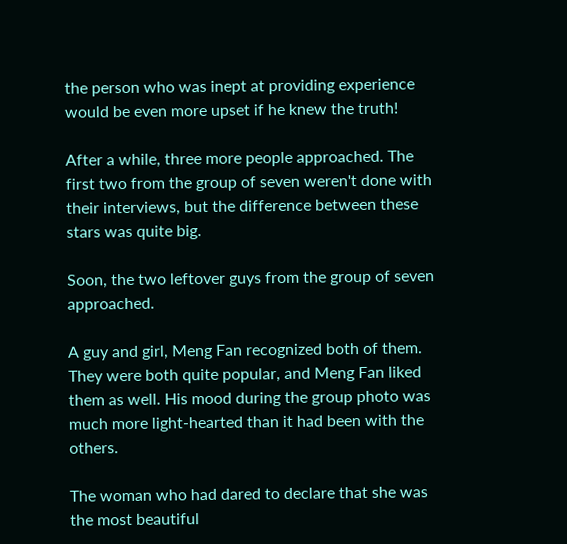the person who was inept at providing experience would be even more upset if he knew the truth!

After a while, three more people approached. The first two from the group of seven weren't done with their interviews, but the difference between these stars was quite big.

Soon, the two leftover guys from the group of seven approached.

A guy and girl, Meng Fan recognized both of them. They were both quite popular, and Meng Fan liked them as well. His mood during the group photo was much more light-hearted than it had been with the others.

The woman who had dared to declare that she was the most beautiful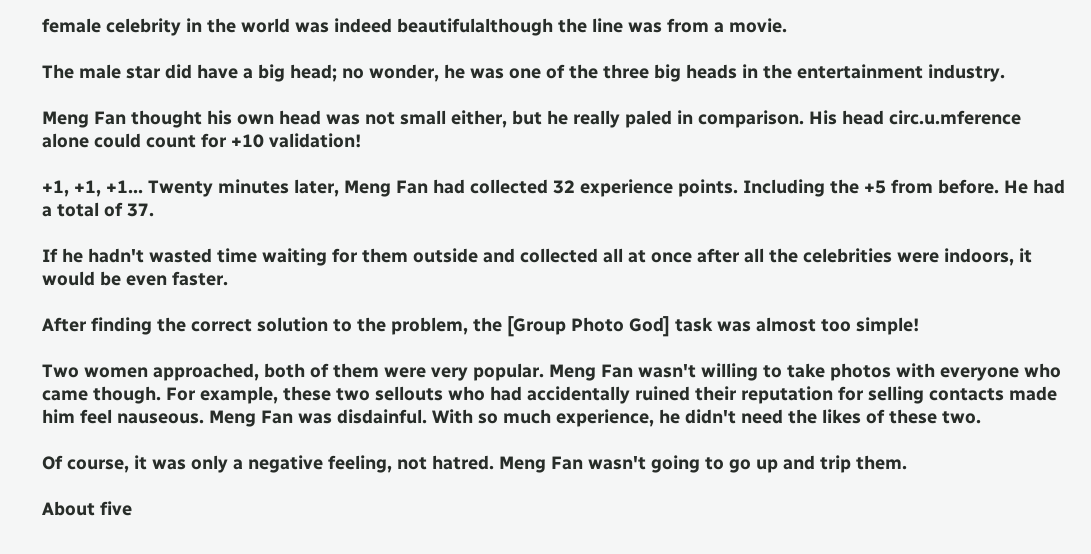female celebrity in the world was indeed beautifulalthough the line was from a movie.

The male star did have a big head; no wonder, he was one of the three big heads in the entertainment industry.

Meng Fan thought his own head was not small either, but he really paled in comparison. His head circ.u.mference alone could count for +10 validation!

+1, +1, +1... Twenty minutes later, Meng Fan had collected 32 experience points. Including the +5 from before. He had a total of 37.

If he hadn't wasted time waiting for them outside and collected all at once after all the celebrities were indoors, it would be even faster.

After finding the correct solution to the problem, the [Group Photo God] task was almost too simple!

Two women approached, both of them were very popular. Meng Fan wasn't willing to take photos with everyone who came though. For example, these two sellouts who had accidentally ruined their reputation for selling contacts made him feel nauseous. Meng Fan was disdainful. With so much experience, he didn't need the likes of these two.

Of course, it was only a negative feeling, not hatred. Meng Fan wasn't going to go up and trip them.

About five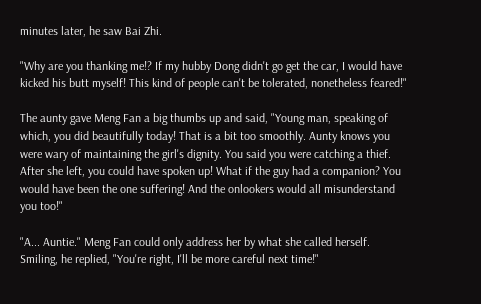minutes later, he saw Bai Zhi.

"Why are you thanking me!? If my hubby Dong didn't go get the car, I would have kicked his butt myself! This kind of people can't be tolerated, nonetheless feared!"

The aunty gave Meng Fan a big thumbs up and said, "Young man, speaking of which, you did beautifully today! That is a bit too smoothly. Aunty knows you were wary of maintaining the girl's dignity. You said you were catching a thief. After she left, you could have spoken up! What if the guy had a companion? You would have been the one suffering! And the onlookers would all misunderstand you too!"

"A... Auntie." Meng Fan could only address her by what she called herself. Smiling, he replied, "You're right, I'll be more careful next time!"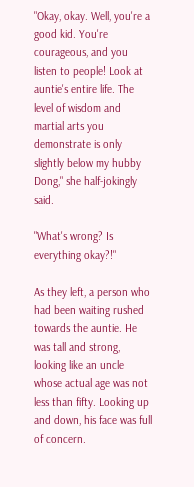"Okay, okay. Well, you're a good kid. You're courageous, and you listen to people! Look at auntie's entire life. The level of wisdom and martial arts you demonstrate is only slightly below my hubby Dong," she half-jokingly said.

"What's wrong? Is everything okay?!"

As they left, a person who had been waiting rushed towards the auntie. He was tall and strong, looking like an uncle whose actual age was not less than fifty. Looking up and down, his face was full of concern.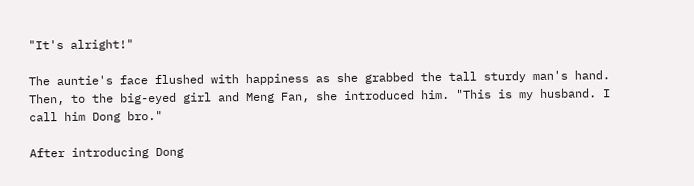"It's alright!"

The auntie's face flushed with happiness as she grabbed the tall sturdy man's hand. Then, to the big-eyed girl and Meng Fan, she introduced him. "This is my husband. I call him Dong bro."

After introducing Dong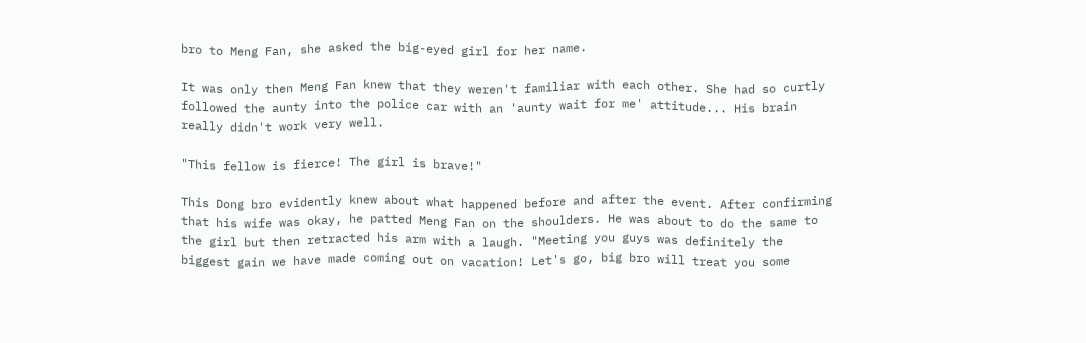bro to Meng Fan, she asked the big-eyed girl for her name.

It was only then Meng Fan knew that they weren't familiar with each other. She had so curtly followed the aunty into the police car with an 'aunty wait for me' attitude... His brain really didn't work very well.

"This fellow is fierce! The girl is brave!"

This Dong bro evidently knew about what happened before and after the event. After confirming that his wife was okay, he patted Meng Fan on the shoulders. He was about to do the same to the girl but then retracted his arm with a laugh. "Meeting you guys was definitely the biggest gain we have made coming out on vacation! Let's go, big bro will treat you some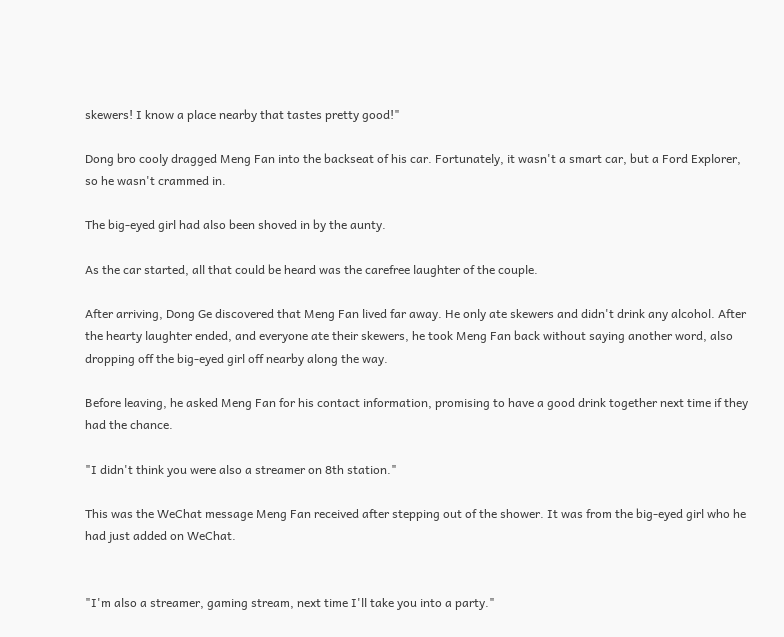skewers! I know a place nearby that tastes pretty good!"

Dong bro cooly dragged Meng Fan into the backseat of his car. Fortunately, it wasn't a smart car, but a Ford Explorer, so he wasn't crammed in.

The big-eyed girl had also been shoved in by the aunty.

As the car started, all that could be heard was the carefree laughter of the couple.

After arriving, Dong Ge discovered that Meng Fan lived far away. He only ate skewers and didn't drink any alcohol. After the hearty laughter ended, and everyone ate their skewers, he took Meng Fan back without saying another word, also dropping off the big-eyed girl off nearby along the way.

Before leaving, he asked Meng Fan for his contact information, promising to have a good drink together next time if they had the chance.

"I didn't think you were also a streamer on 8th station."

This was the WeChat message Meng Fan received after stepping out of the shower. It was from the big-eyed girl who he had just added on WeChat.


"I'm also a streamer, gaming stream, next time I'll take you into a party."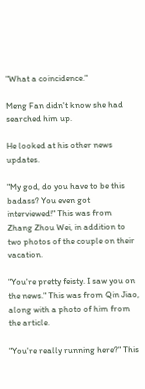"What a coincidence."

Meng Fan didn't know she had searched him up.

He looked at his other news updates.

"My god, do you have to be this badass? You even got interviewed!" This was from Zhang Zhou Wei, in addition to two photos of the couple on their vacation.

"You're pretty feisty. I saw you on the news." This was from Qin Jiao, along with a photo of him from the article.

"You're really running here?" This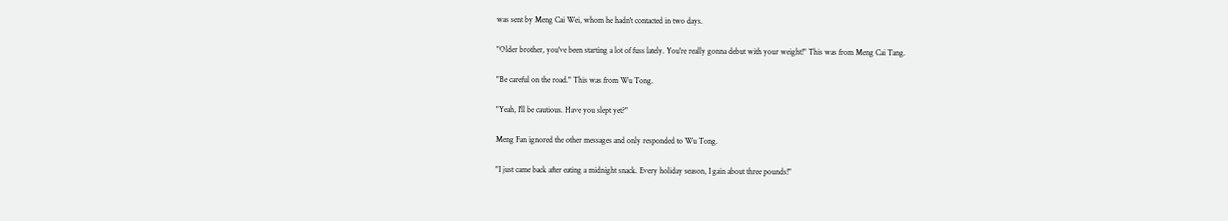was sent by Meng Cai Wei, whom he hadn't contacted in two days.

"Older brother, you've been starting a lot of fuss lately. You're really gonna debut with your weight!" This was from Meng Cai Tang.

"Be careful on the road." This was from Wu Tong.

"Yeah, I'll be cautious. Have you slept yet?"

Meng Fan ignored the other messages and only responded to Wu Tong.

"I just came back after eating a midnight snack. Every holiday season, I gain about three pounds!"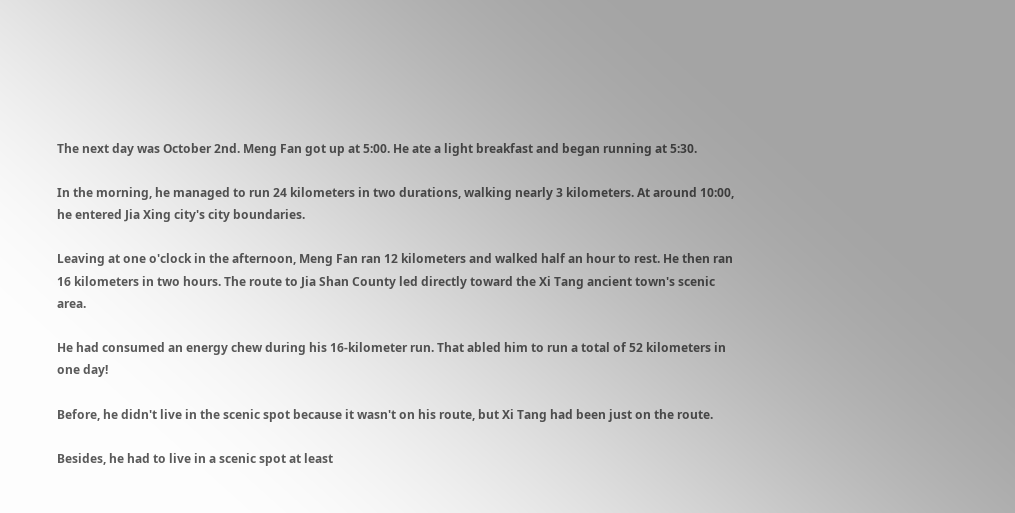The next day was October 2nd. Meng Fan got up at 5:00. He ate a light breakfast and began running at 5:30.

In the morning, he managed to run 24 kilometers in two durations, walking nearly 3 kilometers. At around 10:00, he entered Jia Xing city's city boundaries.

Leaving at one o'clock in the afternoon, Meng Fan ran 12 kilometers and walked half an hour to rest. He then ran 16 kilometers in two hours. The route to Jia Shan County led directly toward the Xi Tang ancient town's scenic area.

He had consumed an energy chew during his 16-kilometer run. That abled him to run a total of 52 kilometers in one day!

Before, he didn't live in the scenic spot because it wasn't on his route, but Xi Tang had been just on the route.

Besides, he had to live in a scenic spot at least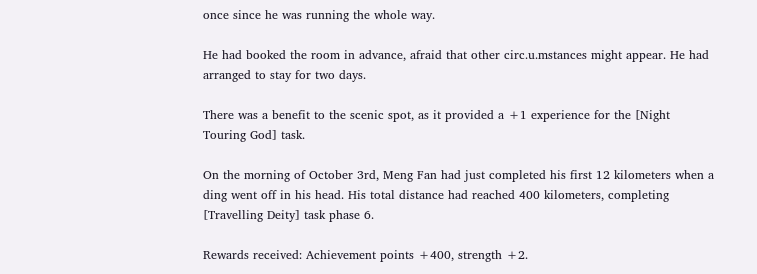once since he was running the whole way.

He had booked the room in advance, afraid that other circ.u.mstances might appear. He had arranged to stay for two days.

There was a benefit to the scenic spot, as it provided a +1 experience for the [Night Touring God] task.

On the morning of October 3rd, Meng Fan had just completed his first 12 kilometers when a ding went off in his head. His total distance had reached 400 kilometers, completing [Travelling Deity] task phase 6.

Rewards received: Achievement points +400, strength +2.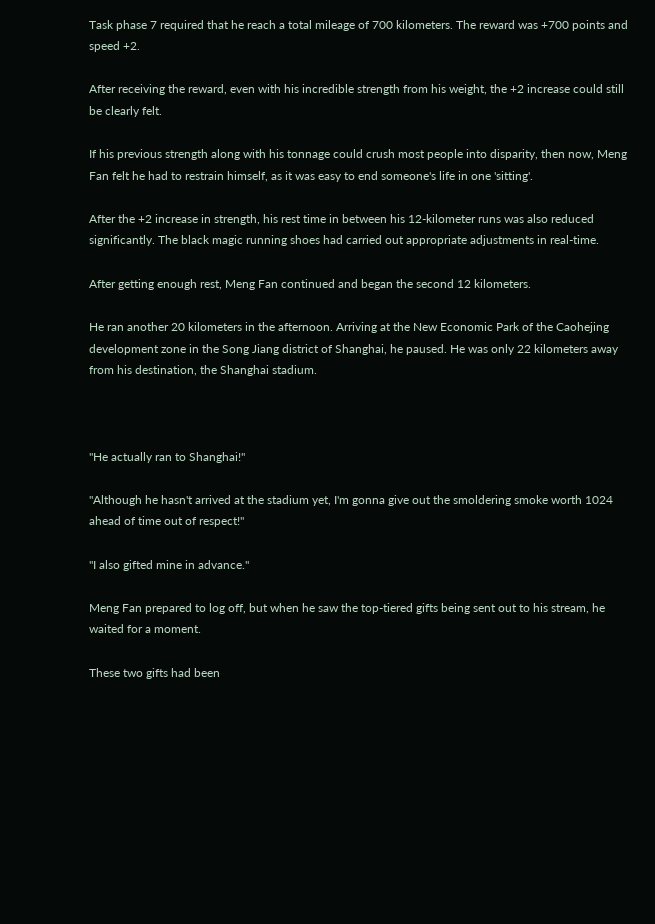Task phase 7 required that he reach a total mileage of 700 kilometers. The reward was +700 points and speed +2.

After receiving the reward, even with his incredible strength from his weight, the +2 increase could still be clearly felt.

If his previous strength along with his tonnage could crush most people into disparity, then now, Meng Fan felt he had to restrain himself, as it was easy to end someone's life in one 'sitting'.

After the +2 increase in strength, his rest time in between his 12-kilometer runs was also reduced significantly. The black magic running shoes had carried out appropriate adjustments in real-time.

After getting enough rest, Meng Fan continued and began the second 12 kilometers.

He ran another 20 kilometers in the afternoon. Arriving at the New Economic Park of the Caohejing development zone in the Song Jiang district of Shanghai, he paused. He was only 22 kilometers away from his destination, the Shanghai stadium.



"He actually ran to Shanghai!"

"Although he hasn't arrived at the stadium yet, I'm gonna give out the smoldering smoke worth 1024 ahead of time out of respect!"

"I also gifted mine in advance."

Meng Fan prepared to log off, but when he saw the top-tiered gifts being sent out to his stream, he waited for a moment.

These two gifts had been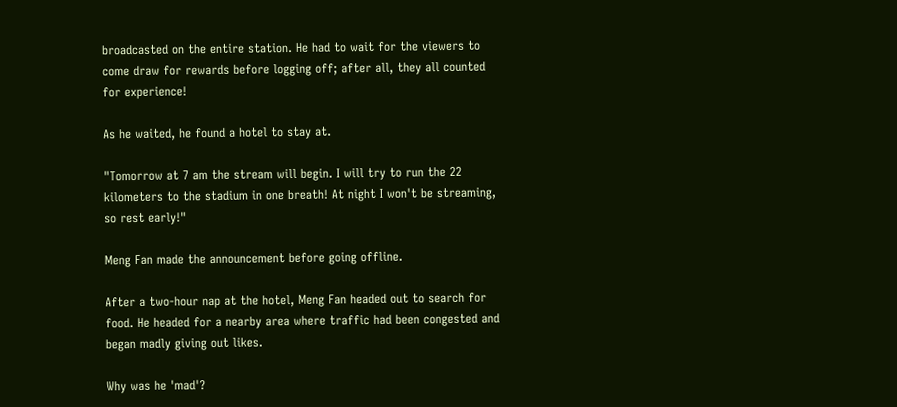broadcasted on the entire station. He had to wait for the viewers to come draw for rewards before logging off; after all, they all counted for experience!

As he waited, he found a hotel to stay at.

"Tomorrow at 7 am the stream will begin. I will try to run the 22 kilometers to the stadium in one breath! At night I won't be streaming, so rest early!"

Meng Fan made the announcement before going offline.

After a two-hour nap at the hotel, Meng Fan headed out to search for food. He headed for a nearby area where traffic had been congested and began madly giving out likes.

Why was he 'mad'?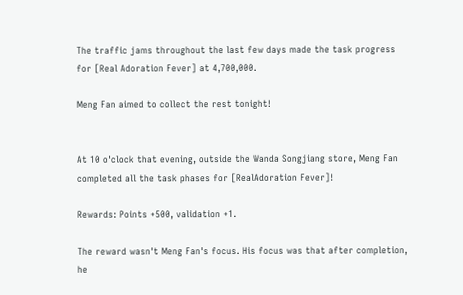The traffic jams throughout the last few days made the task progress for [Real Adoration Fever] at 4,700,000.

Meng Fan aimed to collect the rest tonight!


At 10 o'clock that evening, outside the Wanda Songjiang store, Meng Fan completed all the task phases for [RealAdoration Fever]!

Rewards: Points +500, validation +1.

The reward wasn't Meng Fan's focus. His focus was that after completion, he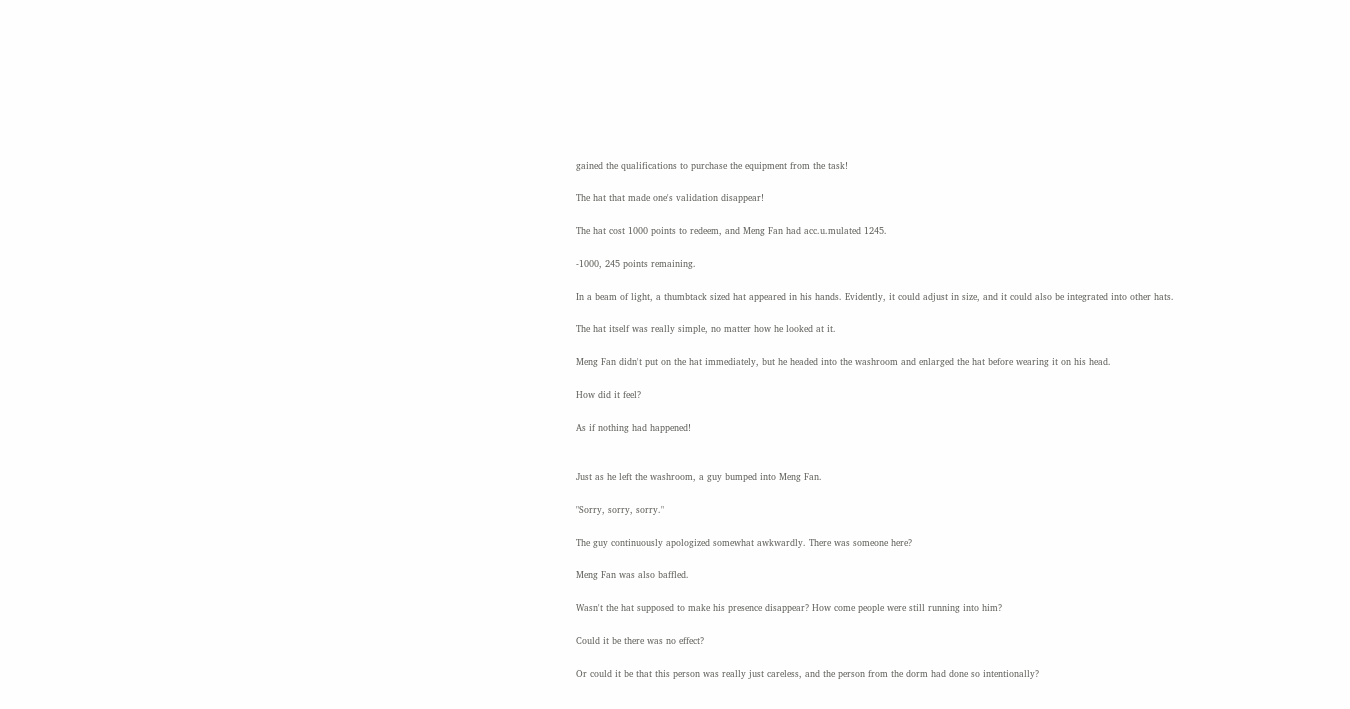gained the qualifications to purchase the equipment from the task!

The hat that made one's validation disappear!

The hat cost 1000 points to redeem, and Meng Fan had acc.u.mulated 1245.

-1000, 245 points remaining.

In a beam of light, a thumbtack sized hat appeared in his hands. Evidently, it could adjust in size, and it could also be integrated into other hats.

The hat itself was really simple, no matter how he looked at it.

Meng Fan didn't put on the hat immediately, but he headed into the washroom and enlarged the hat before wearing it on his head.

How did it feel?

As if nothing had happened!


Just as he left the washroom, a guy bumped into Meng Fan.

"Sorry, sorry, sorry."

The guy continuously apologized somewhat awkwardly. There was someone here?

Meng Fan was also baffled.

Wasn't the hat supposed to make his presence disappear? How come people were still running into him?

Could it be there was no effect?

Or could it be that this person was really just careless, and the person from the dorm had done so intentionally?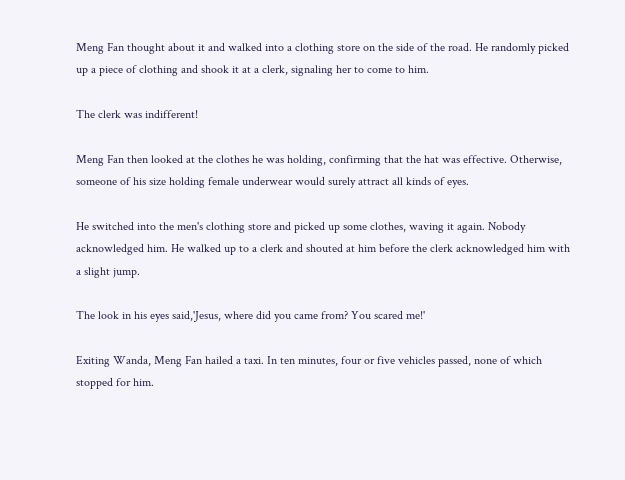Meng Fan thought about it and walked into a clothing store on the side of the road. He randomly picked up a piece of clothing and shook it at a clerk, signaling her to come to him.

The clerk was indifferent!

Meng Fan then looked at the clothes he was holding, confirming that the hat was effective. Otherwise, someone of his size holding female underwear would surely attract all kinds of eyes.

He switched into the men's clothing store and picked up some clothes, waving it again. Nobody acknowledged him. He walked up to a clerk and shouted at him before the clerk acknowledged him with a slight jump.

The look in his eyes said,'Jesus, where did you came from? You scared me!'

Exiting Wanda, Meng Fan hailed a taxi. In ten minutes, four or five vehicles passed, none of which stopped for him.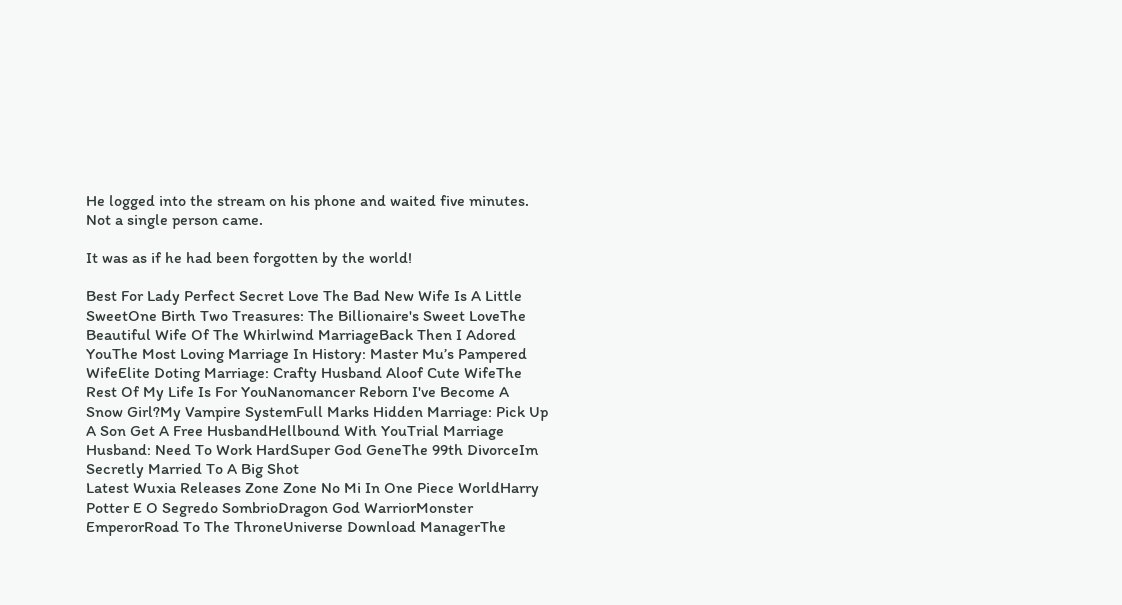He logged into the stream on his phone and waited five minutes. Not a single person came.

It was as if he had been forgotten by the world!

Best For Lady Perfect Secret Love The Bad New Wife Is A Little SweetOne Birth Two Treasures: The Billionaire's Sweet LoveThe Beautiful Wife Of The Whirlwind MarriageBack Then I Adored YouThe Most Loving Marriage In History: Master Mu’s Pampered WifeElite Doting Marriage: Crafty Husband Aloof Cute WifeThe Rest Of My Life Is For YouNanomancer Reborn I've Become A Snow Girl?My Vampire SystemFull Marks Hidden Marriage: Pick Up A Son Get A Free HusbandHellbound With YouTrial Marriage Husband: Need To Work HardSuper God GeneThe 99th DivorceIm Secretly Married To A Big Shot
Latest Wuxia Releases Zone Zone No Mi In One Piece WorldHarry Potter E O Segredo SombrioDragon God WarriorMonster EmperorRoad To The ThroneUniverse Download ManagerThe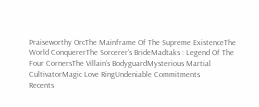Praiseworthy OrcThe Mainframe Of The Supreme ExistenceThe World ConquererThe Sorcerer's BrideMadtaks : Legend Of The Four CornersThe Villain’s BodyguardMysterious Martial CultivatorMagic Love RingUndeniable Commitments
Recents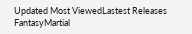Updated Most ViewedLastest Releases
FantasyMartial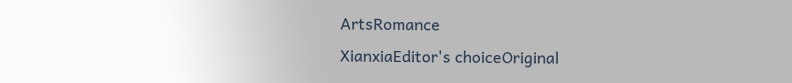ArtsRomance
XianxiaEditor's choiceOriginal